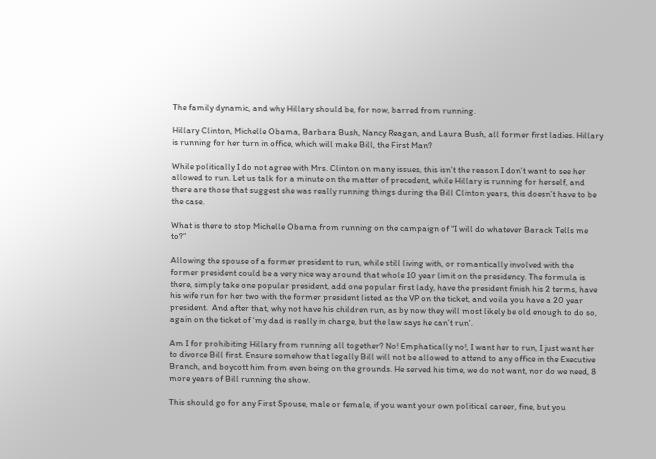The family dynamic, and why Hillary should be, for now, barred from running.

Hillary Clinton, Michelle Obama, Barbara Bush, Nancy Reagan, and Laura Bush, all former first ladies. Hillary is running for her turn in office, which will make Bill, the First Man?

While politically I do not agree with Mrs. Clinton on many issues, this isn’t the reason I don’t want to see her allowed to run. Let us talk for a minute on the matter of precedent, while Hillary is running for herself, and there are those that suggest she was really running things during the Bill Clinton years, this doesn’t have to be the case.

What is there to stop Michelle Obama from running on the campaign of “I will do whatever Barack Tells me to?”

Allowing the spouse of a former president to run, while still living with, or romantically involved with the former president could be a very nice way around that whole 10 year limit on the presidency. The formula is there, simply take one popular president, add one popular first lady, have the president finish his 2 terms, have his wife run for her two with the former president listed as the VP on the ticket, and voila you have a 20 year president.  And after that, why not have his children run, as by now they will most likely be old enough to do so, again on the ticket of ‘my dad is really in charge, but the law says he can’t run’.

Am I for prohibiting Hillary from running all together? No! Emphatically no!, I want her to run, I just want her to divorce Bill first. Ensure somehow that legally Bill will not be allowed to attend to any office in the Executive Branch, and boycott him from even being on the grounds. He served his time, we do not want, nor do we need, 8 more years of Bill running the show.

This should go for any First Spouse, male or female, if you want your own political career, fine, but you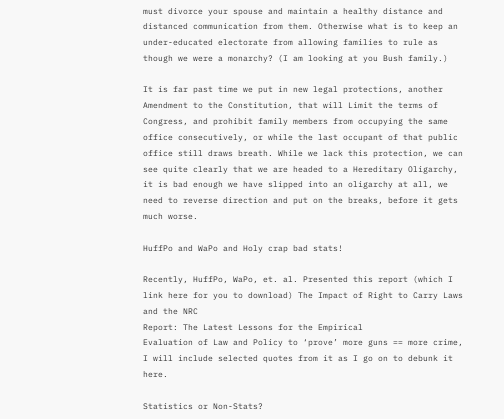must divorce your spouse and maintain a healthy distance and distanced communication from them. Otherwise what is to keep an under-educated electorate from allowing families to rule as though we were a monarchy? (I am looking at you Bush family.)

It is far past time we put in new legal protections, another Amendment to the Constitution, that will Limit the terms of Congress, and prohibit family members from occupying the same office consecutively, or while the last occupant of that public office still draws breath. While we lack this protection, we can see quite clearly that we are headed to a Hereditary Oligarchy, it is bad enough we have slipped into an oligarchy at all, we need to reverse direction and put on the breaks, before it gets much worse.

HuffPo and WaPo and Holy crap bad stats!

Recently, HuffPo, WaPo, et. al. Presented this report (which I link here for you to download) The Impact of Right to Carry Laws and the NRC
Report: The Latest Lessons for the Empirical
Evaluation of Law and Policy to ‘prove’ more guns == more crime, I will include selected quotes from it as I go on to debunk it here.

Statistics or Non-Stats?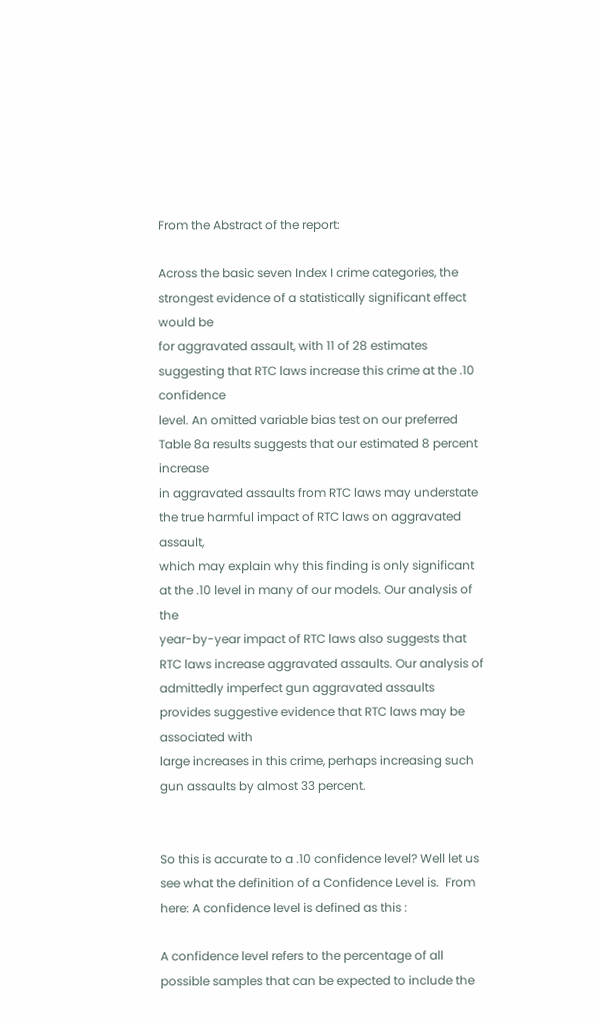From the Abstract of the report:

Across the basic seven Index I crime categories, the strongest evidence of a statistically significant effect would be
for aggravated assault, with 11 of 28 estimates suggesting that RTC laws increase this crime at the .10 confidence
level. An omitted variable bias test on our preferred Table 8a results suggests that our estimated 8 percent increase
in aggravated assaults from RTC laws may understate the true harmful impact of RTC laws on aggravated assault,
which may explain why this finding is only significant at the .10 level in many of our models. Our analysis of the
year-by-year impact of RTC laws also suggests that RTC laws increase aggravated assaults. Our analysis of
admittedly imperfect gun aggravated assaults provides suggestive evidence that RTC laws may be associated with
large increases in this crime, perhaps increasing such gun assaults by almost 33 percent.


So this is accurate to a .10 confidence level? Well let us see what the definition of a Confidence Level is.  From here: A confidence level is defined as this :

A confidence level refers to the percentage of all possible samples that can be expected to include the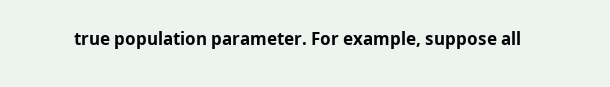true population parameter. For example, suppose all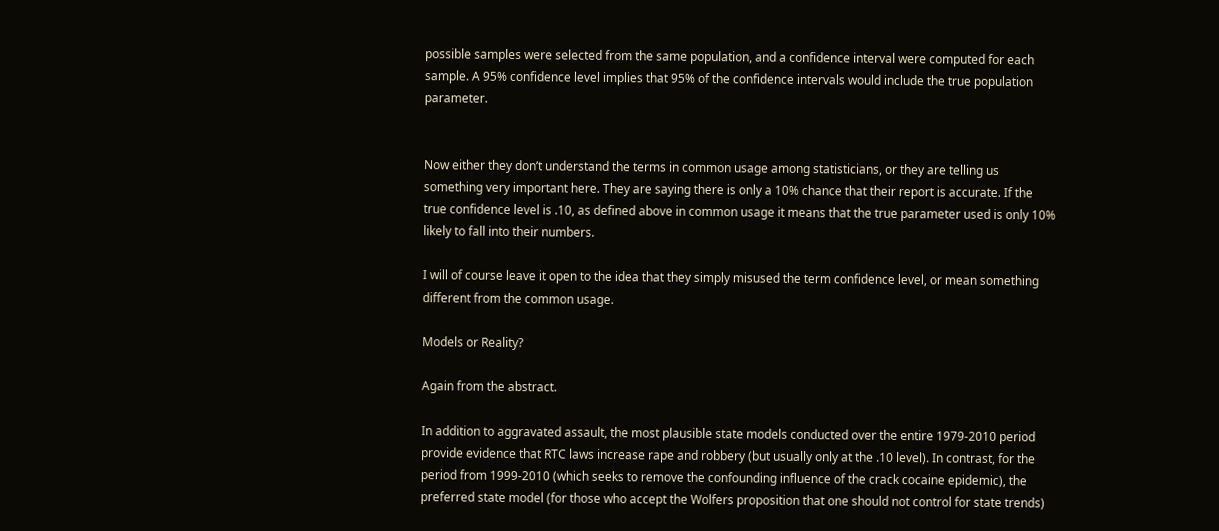possible samples were selected from the same population, and a confidence interval were computed for each sample. A 95% confidence level implies that 95% of the confidence intervals would include the true population parameter.


Now either they don’t understand the terms in common usage among statisticians, or they are telling us something very important here. They are saying there is only a 10% chance that their report is accurate. If the true confidence level is .10, as defined above in common usage it means that the true parameter used is only 10% likely to fall into their numbers.

I will of course leave it open to the idea that they simply misused the term confidence level, or mean something different from the common usage.

Models or Reality?

Again from the abstract.

In addition to aggravated assault, the most plausible state models conducted over the entire 1979-2010 period
provide evidence that RTC laws increase rape and robbery (but usually only at the .10 level). In contrast, for the
period from 1999-2010 (which seeks to remove the confounding influence of the crack cocaine epidemic), the
preferred state model (for those who accept the Wolfers proposition that one should not control for state trends)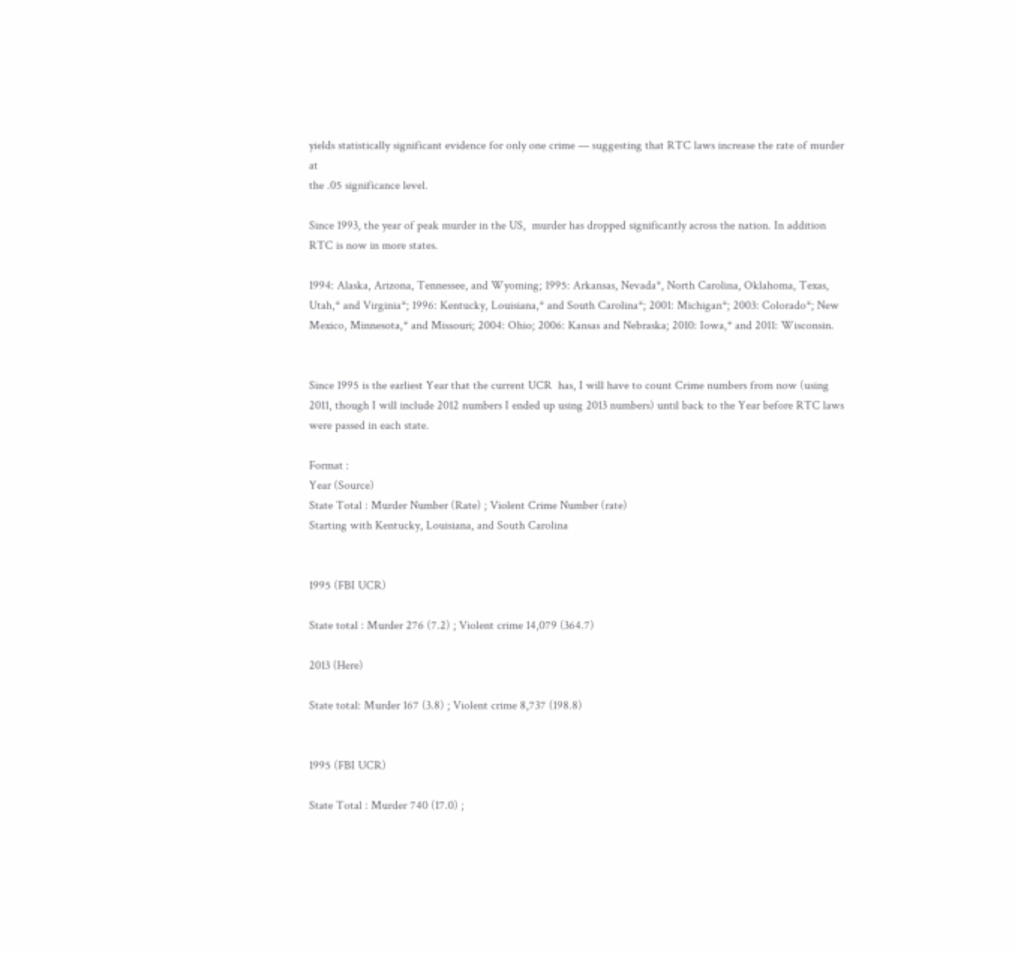yields statistically significant evidence for only one crime — suggesting that RTC laws increase the rate of murder at
the .05 significance level.

Since 1993, the year of peak murder in the US,  murder has dropped significantly across the nation. In addition RTC is now in more states.

1994: Alaska, Arizona, Tennessee, and Wyoming; 1995: Arkansas, Nevada*, North Carolina, Oklahoma, Texas, Utah,* and Virginia*; 1996: Kentucky, Louisiana,* and South Carolina*; 2001: Michigan*; 2003: Colorado*; New Mexico, Minnesota,* and Missouri; 2004: Ohio; 2006: Kansas and Nebraska; 2010: Iowa,* and 2011: Wisconsin.


Since 1995 is the earliest Year that the current UCR  has, I will have to count Crime numbers from now (using 2011, though I will include 2012 numbers I ended up using 2013 numbers) until back to the Year before RTC laws were passed in each state.

Format :
Year (Source)
State Total : Murder Number (Rate) ; Violent Crime Number (rate)
Starting with Kentucky, Louisiana, and South Carolina


1995 (FBI UCR)

State total : Murder 276 (7.2) ; Violent crime 14,079 (364.7)

2013 (Here)

State total: Murder 167 (3.8) ; Violent crime 8,737 (198.8)


1995 (FBI UCR)

State Total : Murder 740 (17.0) ;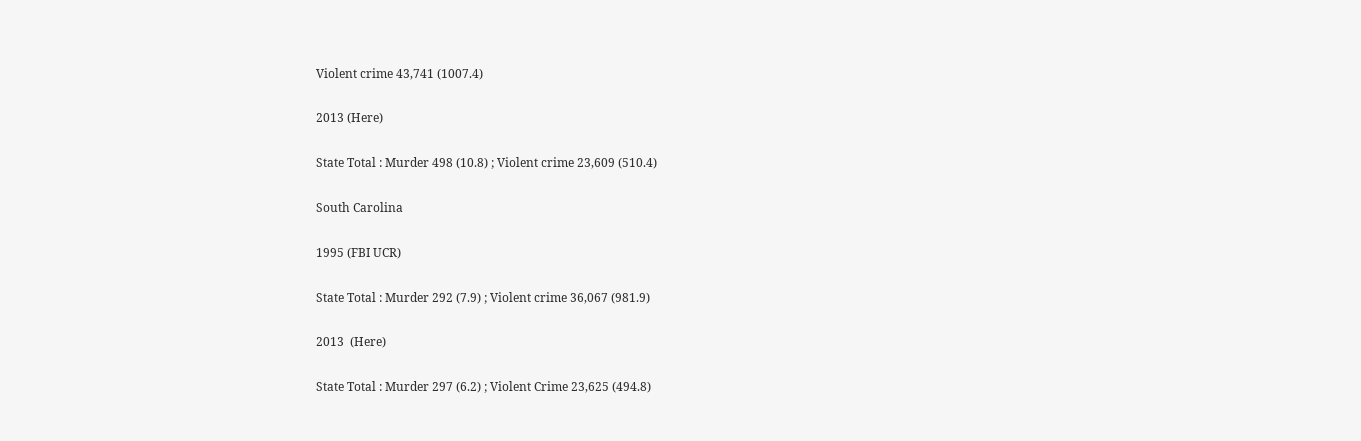Violent crime 43,741 (1007.4)

2013 (Here)

State Total : Murder 498 (10.8) ; Violent crime 23,609 (510.4)

South Carolina

1995 (FBI UCR)

State Total : Murder 292 (7.9) ; Violent crime 36,067 (981.9)

2013  (Here)

State Total : Murder 297 (6.2) ; Violent Crime 23,625 (494.8)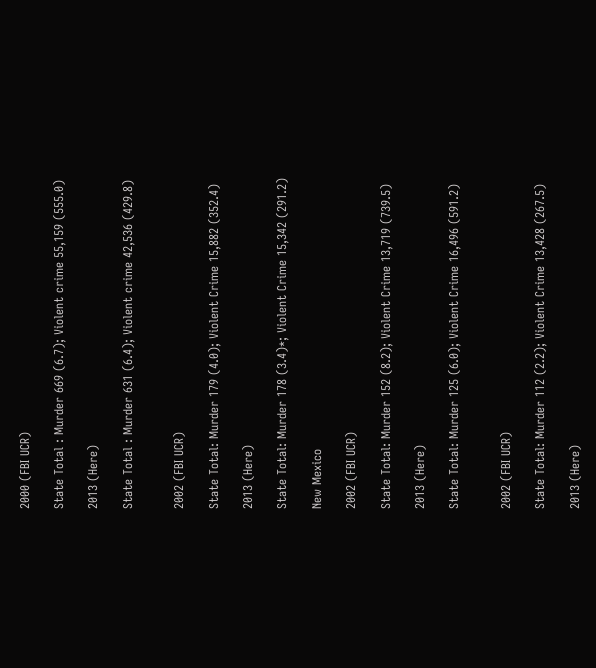2000 (FBI UCR)

State Total : Murder 669 (6.7); Violent crime 55,159 (555.0)

2013 (Here)

State Total : Murder 631 (6.4); Violent crime 42,536 (429.8)


2002 (FBI UCR)

State Total: Murder 179 (4.0); Violent Crime 15,882 (352.4)

2013 (Here)

State Total: Murder 178 (3.4)*; Violent Crime 15,342 (291.2)

New Mexico

2002 (FBI UCR)

State Total: Murder 152 (8.2); Violent Crime 13,719 (739.5)

2013 (Here)

State Total: Murder 125 (6.0); Violent Crime 16,496 (591.2)


2002 (FBI UCR)

State Total: Murder 112 (2.2); Violent Crime 13,428 (267.5)

2013 (Here)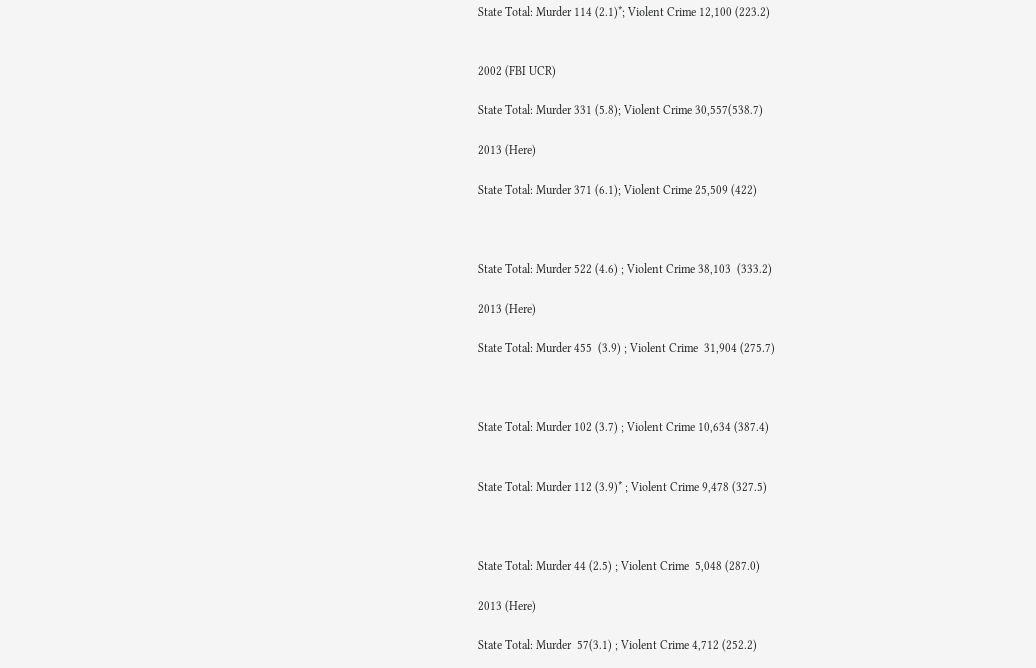State Total: Murder 114 (2.1)*; Violent Crime 12,100 (223.2)


2002 (FBI UCR)

State Total: Murder 331 (5.8); Violent Crime 30,557(538.7)

2013 (Here)

State Total: Murder 371 (6.1); Violent Crime 25,509 (422)



State Total: Murder 522 (4.6) ; Violent Crime 38,103  (333.2)

2013 (Here)

State Total: Murder 455  (3.9) ; Violent Crime  31,904 (275.7)



State Total: Murder 102 (3.7) ; Violent Crime 10,634 (387.4)


State Total: Murder 112 (3.9)* ; Violent Crime 9,478 (327.5)



State Total: Murder 44 (2.5) ; Violent Crime  5,048 (287.0)

2013 (Here)

State Total: Murder  57(3.1) ; Violent Crime 4,712 (252.2)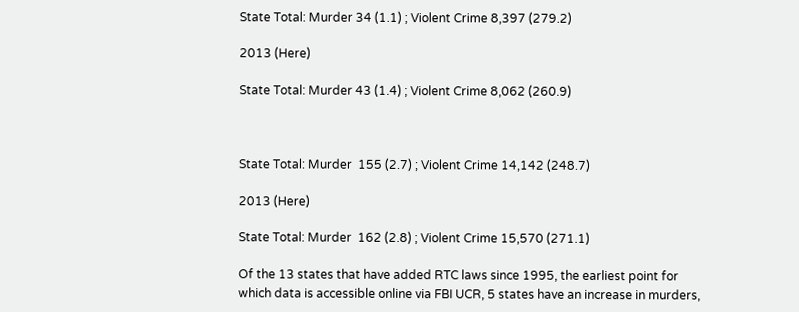State Total: Murder 34 (1.1) ; Violent Crime 8,397 (279.2)

2013 (Here)

State Total: Murder 43 (1.4) ; Violent Crime 8,062 (260.9)



State Total: Murder  155 (2.7) ; Violent Crime 14,142 (248.7)

2013 (Here)

State Total: Murder  162 (2.8) ; Violent Crime 15,570 (271.1)

Of the 13 states that have added RTC laws since 1995, the earliest point for which data is accessible online via FBI UCR, 5 states have an increase in murders,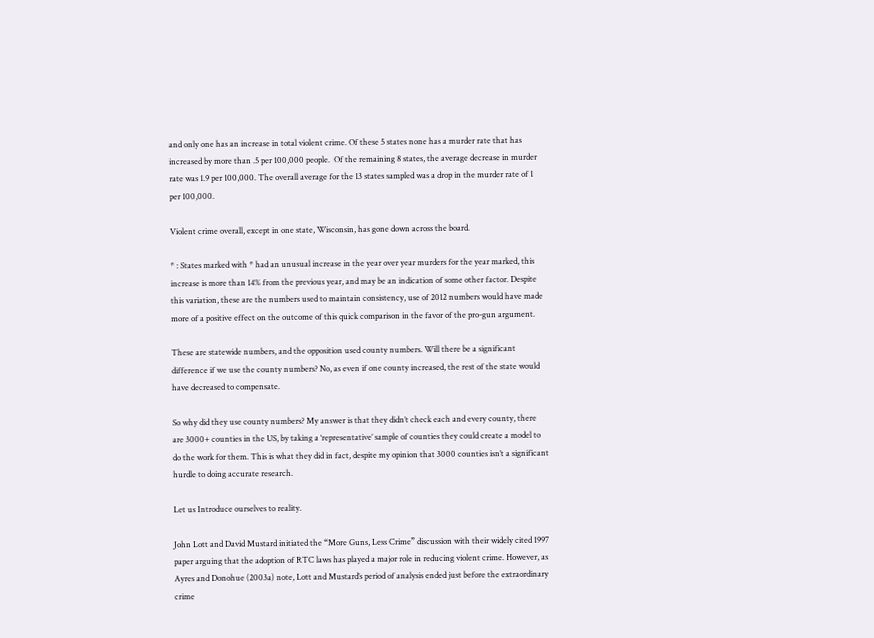and only one has an increase in total violent crime. Of these 5 states none has a murder rate that has increased by more than .5 per 100,000 people.  Of the remaining 8 states, the average decrease in murder rate was 1.9 per 100,000. The overall average for the 13 states sampled was a drop in the murder rate of 1 per 100,000.

Violent crime overall, except in one state, Wisconsin, has gone down across the board.

* : States marked with * had an unusual increase in the year over year murders for the year marked, this increase is more than 14% from the previous year, and may be an indication of some other factor. Despite this variation, these are the numbers used to maintain consistency, use of 2012 numbers would have made more of a positive effect on the outcome of this quick comparison in the favor of the pro-gun argument.

These are statewide numbers, and the opposition used county numbers. Will there be a significant difference if we use the county numbers? No, as even if one county increased, the rest of the state would have decreased to compensate.

So why did they use county numbers? My answer is that they didn’t check each and every county, there are 3000+ counties in the US, by taking a ‘representative’ sample of counties they could create a model to do the work for them. This is what they did in fact, despite my opinion that 3000 counties isn’t a significant hurdle to doing accurate research.

Let us Introduce ourselves to reality.

John Lott and David Mustard initiated the “More Guns, Less Crime” discussion with their widely cited 1997 paper arguing that the adoption of RTC laws has played a major role in reducing violent crime. However, as Ayres and Donohue (2003a) note, Lott and Mustard’s period of analysis ended just before the extraordinary crime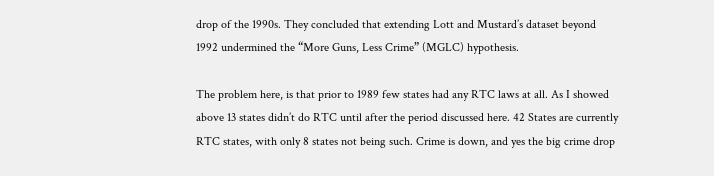drop of the 1990s. They concluded that extending Lott and Mustard’s dataset beyond 1992 undermined the “More Guns, Less Crime” (MGLC) hypothesis.

The problem here, is that prior to 1989 few states had any RTC laws at all. As I showed above 13 states didn’t do RTC until after the period discussed here. 42 States are currently RTC states, with only 8 states not being such. Crime is down, and yes the big crime drop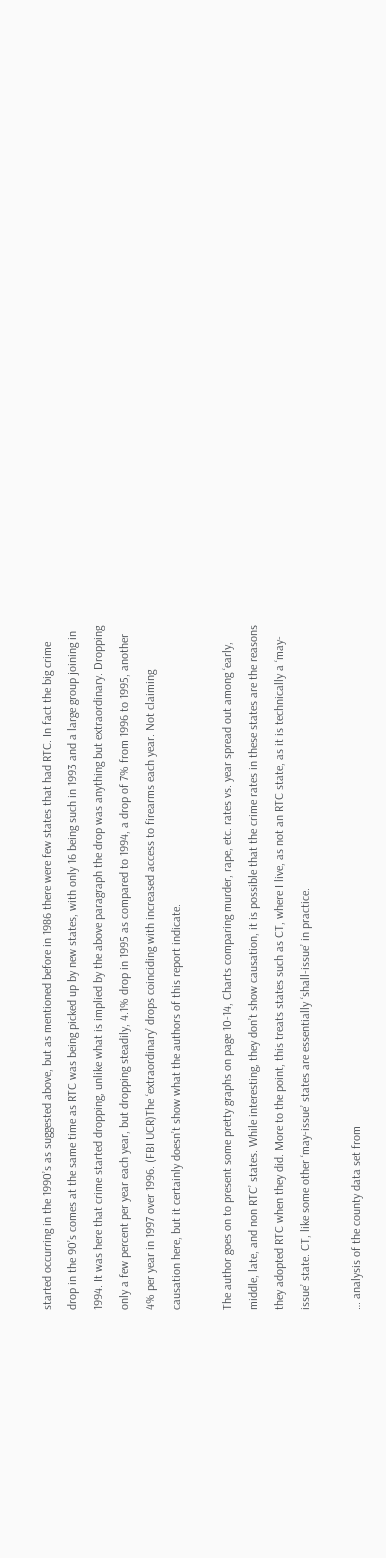started occurring in the 1990’s as suggested above, but as mentioned before in 1986 there were few states that had RTC. In fact the big crime drop in the 90’s comes at the same time as RTC was being picked up by new states, with only 16 being such in 1993 and a large group joining in 1994. It was here that crime started dropping, unlike what is implied by the above paragraph the drop was anything but extraordinary. Dropping only a few percent per year each year, but dropping steadily, 4.1% drop in 1995 as compared to 1994, a drop of 7% from 1996 to 1995, another 4% per year in 1997 over 1996. (FBI UCR)The ‘extraordinary’ drops coinciding with increased access to firearms each year. Not claiming causation here, but it certainly doesn’t show what the authors of this report indicate.

The author goes on to present some pretty graphs on page 10-14, Charts comparing murder, rape, etc. rates vs. year spread out among ‘early, middle, late, and non RTC’ states. While interesting, they don’t show causation, it is possible that the crime rates in these states are the reasons they adopted RTC when they did. More to the point, this treats states such as CT, where I live, as not an RTC state, as it is technically a ‘may-issue’ state. CT, like some other ‘may-issue’ states are essentially ‘shall-issue’ in practice.

… analysis of the county data set from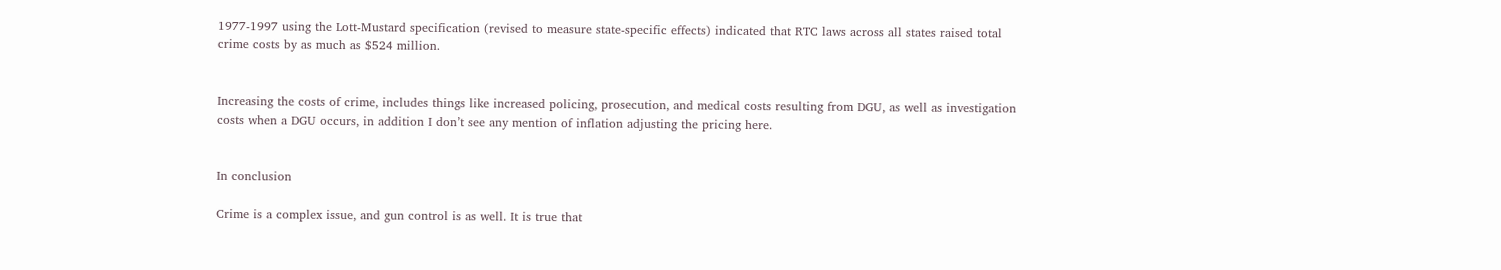1977-1997 using the Lott-Mustard specification (revised to measure state-specific effects) indicated that RTC laws across all states raised total crime costs by as much as $524 million.


Increasing the costs of crime, includes things like increased policing, prosecution, and medical costs resulting from DGU, as well as investigation costs when a DGU occurs, in addition I don’t see any mention of inflation adjusting the pricing here.


In conclusion

Crime is a complex issue, and gun control is as well. It is true that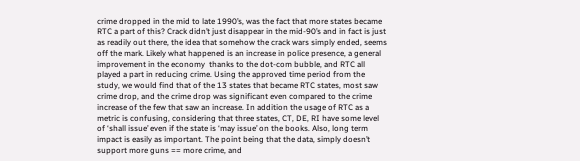crime dropped in the mid to late 1990’s, was the fact that more states became RTC a part of this? Crack didn’t just disappear in the mid-90’s and in fact is just as readily out there, the idea that somehow the crack wars simply ended, seems off the mark. Likely what happened is an increase in police presence, a general improvement in the economy  thanks to the dot-com bubble, and RTC all played a part in reducing crime. Using the approved time period from the study, we would find that of the 13 states that became RTC states, most saw crime drop, and the crime drop was significant even compared to the crime increase of the few that saw an increase. In addition the usage of RTC as a metric is confusing, considering that three states, CT, DE, RI have some level of ‘shall issue’ even if the state is ‘may issue’ on the books. Also, long term impact is easily as important. The point being that the data, simply doesn’t support more guns == more crime, and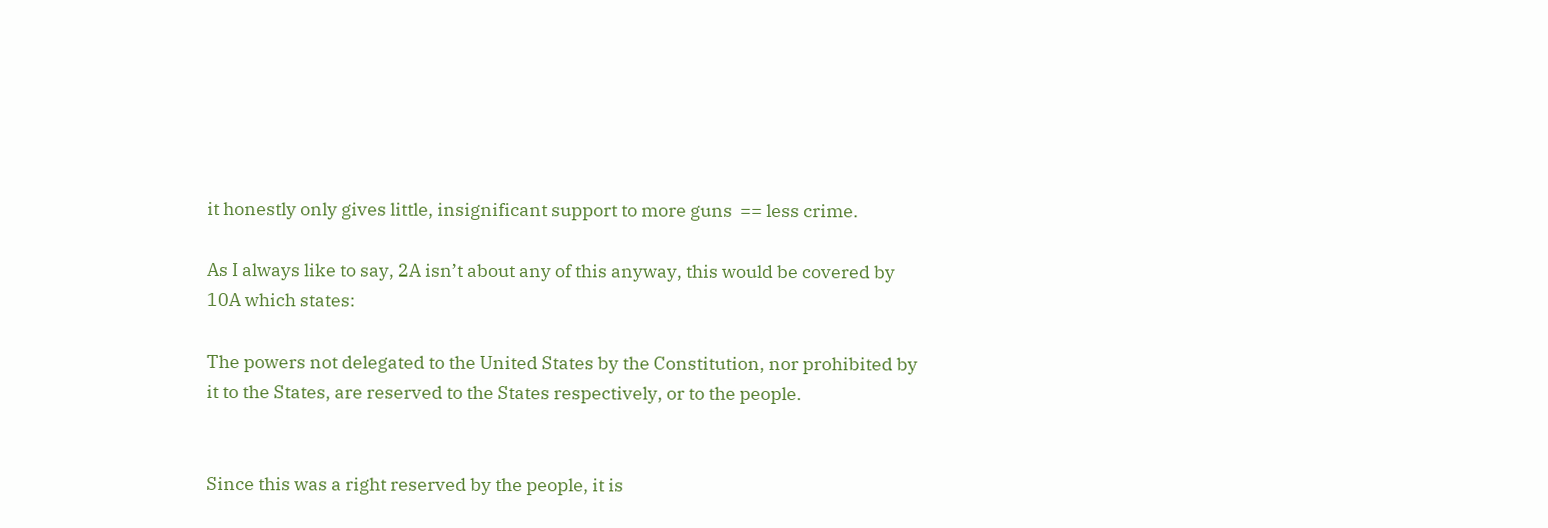it honestly only gives little, insignificant support to more guns  == less crime.

As I always like to say, 2A isn’t about any of this anyway, this would be covered by 10A which states:

The powers not delegated to the United States by the Constitution, nor prohibited by it to the States, are reserved to the States respectively, or to the people.


Since this was a right reserved by the people, it is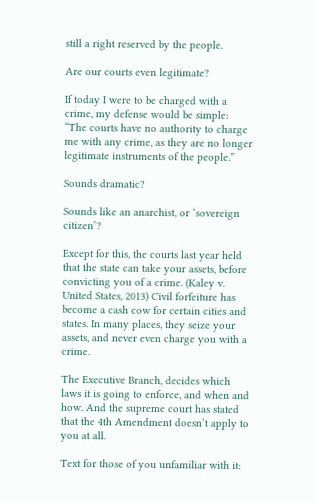still a right reserved by the people.

Are our courts even legitimate?

If today I were to be charged with a crime, my defense would be simple: “The courts have no authority to charge me with any crime, as they are no longer legitimate instruments of the people.”

Sounds dramatic?

Sounds like an anarchist, or ‘sovereign citizen’?

Except for this, the courts last year held that the state can take your assets, before convicting you of a crime. (Kaley v. United States, 2013) Civil forfeiture has become a cash cow for certain cities and states. In many places, they seize your assets, and never even charge you with a crime.

The Executive Branch, decides which laws it is going to enforce, and when and  how. And the supreme court has stated that the 4th Amendment doesn’t apply to you at all.

Text for those of you unfamiliar with it: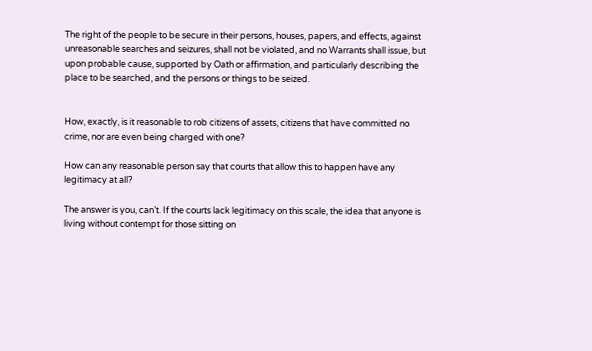The right of the people to be secure in their persons, houses, papers, and effects, against unreasonable searches and seizures, shall not be violated, and no Warrants shall issue, but upon probable cause, supported by Oath or affirmation, and particularly describing the place to be searched, and the persons or things to be seized.


How, exactly, is it reasonable to rob citizens of assets, citizens that have committed no crime, nor are even being charged with one?

How can any reasonable person say that courts that allow this to happen have any legitimacy at all?

The answer is you, can’t. If the courts lack legitimacy on this scale, the idea that anyone is living without contempt for those sitting on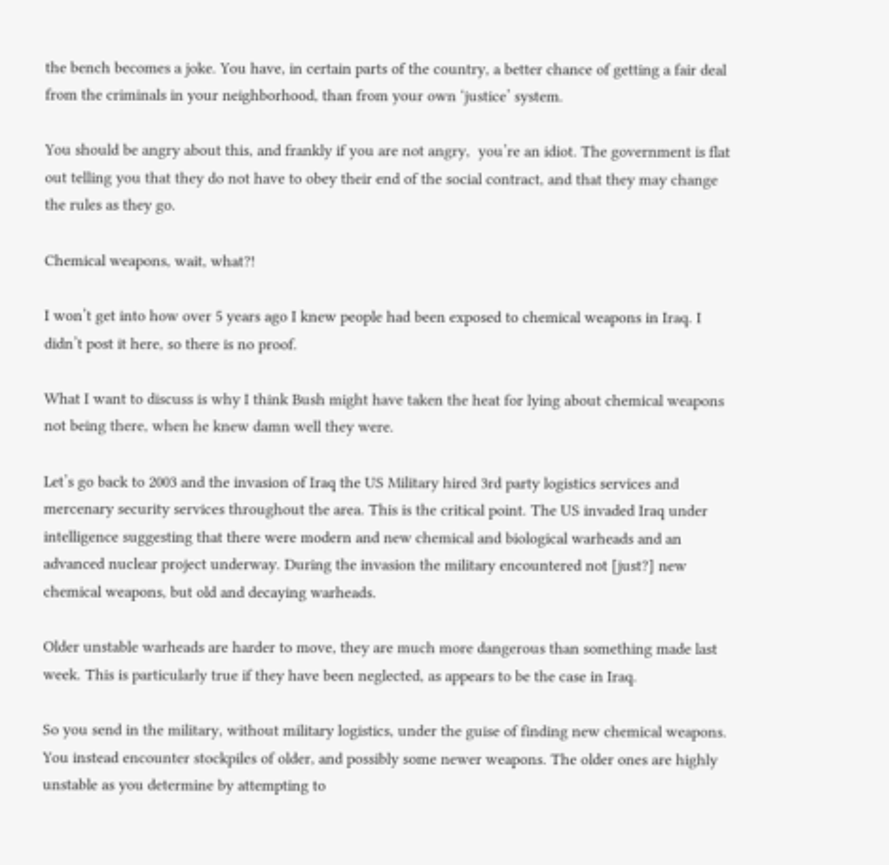the bench becomes a joke. You have, in certain parts of the country, a better chance of getting a fair deal from the criminals in your neighborhood, than from your own ‘justice’ system.

You should be angry about this, and frankly if you are not angry,  you’re an idiot. The government is flat out telling you that they do not have to obey their end of the social contract, and that they may change the rules as they go.

Chemical weapons, wait, what?!

I won’t get into how over 5 years ago I knew people had been exposed to chemical weapons in Iraq. I didn’t post it here, so there is no proof.

What I want to discuss is why I think Bush might have taken the heat for lying about chemical weapons not being there, when he knew damn well they were.

Let’s go back to 2003 and the invasion of Iraq the US Military hired 3rd party logistics services and mercenary security services throughout the area. This is the critical point. The US invaded Iraq under intelligence suggesting that there were modern and new chemical and biological warheads and an advanced nuclear project underway. During the invasion the military encountered not [just?] new chemical weapons, but old and decaying warheads.

Older unstable warheads are harder to move, they are much more dangerous than something made last week. This is particularly true if they have been neglected, as appears to be the case in Iraq.

So you send in the military, without military logistics, under the guise of finding new chemical weapons. You instead encounter stockpiles of older, and possibly some newer weapons. The older ones are highly unstable as you determine by attempting to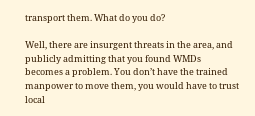transport them. What do you do?

Well, there are insurgent threats in the area, and publicly admitting that you found WMDs becomes a problem. You don’t have the trained manpower to move them, you would have to trust local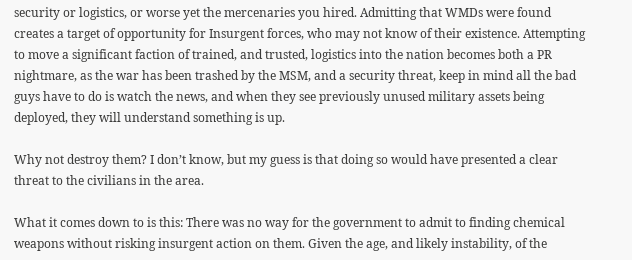security or logistics, or worse yet the mercenaries you hired. Admitting that WMDs were found creates a target of opportunity for Insurgent forces, who may not know of their existence. Attempting to move a significant faction of trained, and trusted, logistics into the nation becomes both a PR nightmare, as the war has been trashed by the MSM, and a security threat, keep in mind all the bad guys have to do is watch the news, and when they see previously unused military assets being deployed, they will understand something is up.

Why not destroy them? I don’t know, but my guess is that doing so would have presented a clear threat to the civilians in the area.

What it comes down to is this: There was no way for the government to admit to finding chemical weapons without risking insurgent action on them. Given the age, and likely instability, of the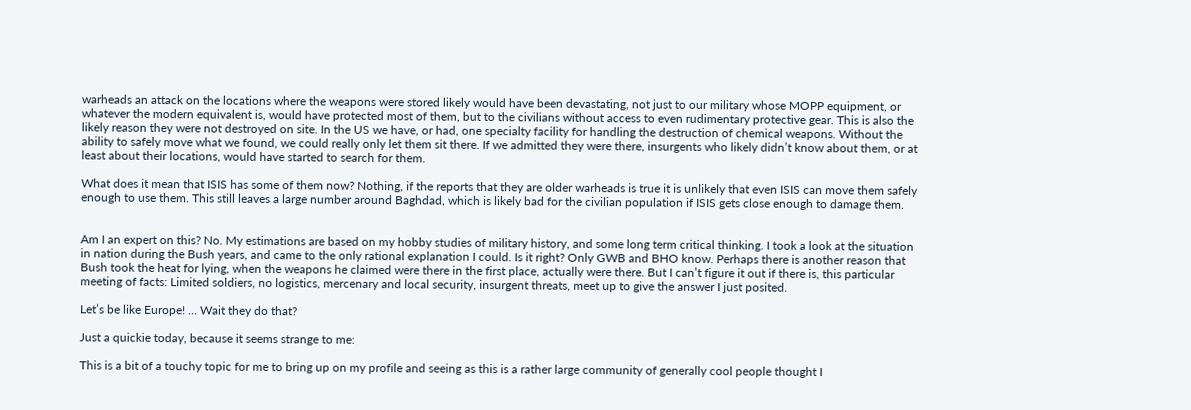warheads an attack on the locations where the weapons were stored likely would have been devastating, not just to our military whose MOPP equipment, or whatever the modern equivalent is, would have protected most of them, but to the civilians without access to even rudimentary protective gear. This is also the likely reason they were not destroyed on site. In the US we have, or had, one specialty facility for handling the destruction of chemical weapons. Without the ability to safely move what we found, we could really only let them sit there. If we admitted they were there, insurgents who likely didn’t know about them, or at least about their locations, would have started to search for them.

What does it mean that ISIS has some of them now? Nothing, if the reports that they are older warheads is true it is unlikely that even ISIS can move them safely enough to use them. This still leaves a large number around Baghdad, which is likely bad for the civilian population if ISIS gets close enough to damage them.


Am I an expert on this? No. My estimations are based on my hobby studies of military history, and some long term critical thinking. I took a look at the situation in nation during the Bush years, and came to the only rational explanation I could. Is it right? Only GWB and BHO know. Perhaps there is another reason that Bush took the heat for lying, when the weapons he claimed were there in the first place, actually were there. But I can’t figure it out if there is, this particular meeting of facts: Limited soldiers, no logistics, mercenary and local security, insurgent threats, meet up to give the answer I just posited.

Let’s be like Europe! … Wait they do that?

Just a quickie today, because it seems strange to me:

This is a bit of a touchy topic for me to bring up on my profile and seeing as this is a rather large community of generally cool people thought I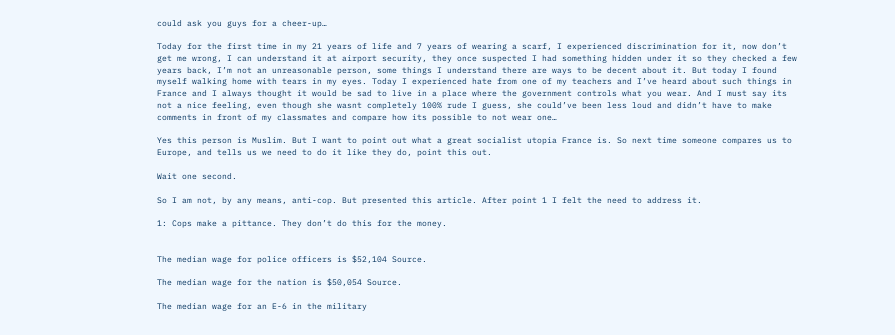could ask you guys for a cheer-up…

Today for the first time in my 21 years of life and 7 years of wearing a scarf, I experienced discrimination for it, now don’t get me wrong, I can understand it at airport security, they once suspected I had something hidden under it so they checked a few years back, I’m not an unreasonable person, some things I understand there are ways to be decent about it. But today I found myself walking home with tears in my eyes. Today I experienced hate from one of my teachers and I’ve heard about such things in France and I always thought it would be sad to live in a place where the government controls what you wear. And I must say its not a nice feeling, even though she wasnt completely 100% rude I guess, she could’ve been less loud and didn’t have to make comments in front of my classmates and compare how its possible to not wear one…

Yes this person is Muslim. But I want to point out what a great socialist utopia France is. So next time someone compares us to Europe, and tells us we need to do it like they do, point this out.

Wait one second.

So I am not, by any means, anti-cop. But presented this article. After point 1 I felt the need to address it.

1: Cops make a pittance. They don’t do this for the money.


The median wage for police officers is $52,104 Source.

The median wage for the nation is $50,054 Source.

The median wage for an E-6 in the military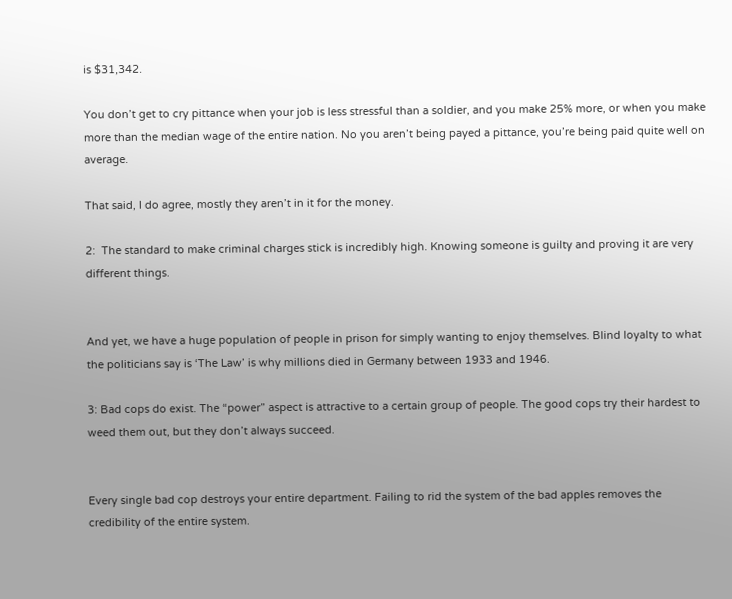is $31,342.

You don’t get to cry pittance when your job is less stressful than a soldier, and you make 25% more, or when you make more than the median wage of the entire nation. No you aren’t being payed a pittance, you’re being paid quite well on average.

That said, I do agree, mostly they aren’t in it for the money.

2:  The standard to make criminal charges stick is incredibly high. Knowing someone is guilty and proving it are very different things.


And yet, we have a huge population of people in prison for simply wanting to enjoy themselves. Blind loyalty to what the politicians say is ‘The Law’ is why millions died in Germany between 1933 and 1946.

3: Bad cops do exist. The “power” aspect is attractive to a certain group of people. The good cops try their hardest to weed them out, but they don’t always succeed.


Every single bad cop destroys your entire department. Failing to rid the system of the bad apples removes the credibility of the entire system.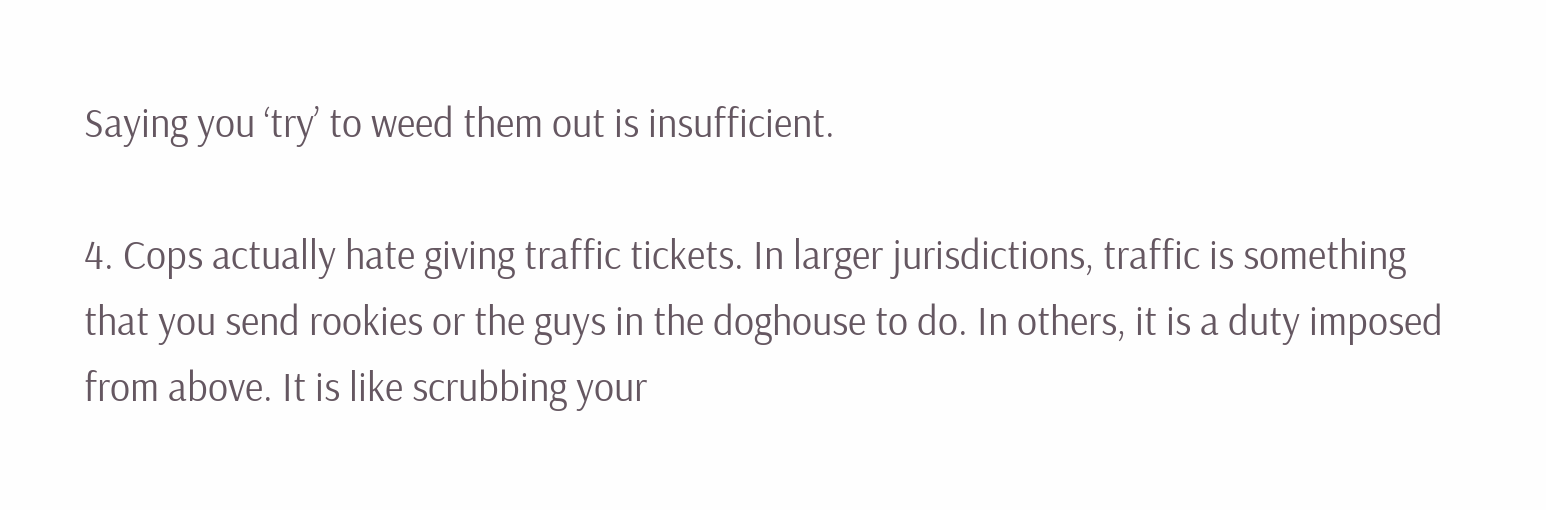Saying you ‘try’ to weed them out is insufficient.

4. Cops actually hate giving traffic tickets. In larger jurisdictions, traffic is something that you send rookies or the guys in the doghouse to do. In others, it is a duty imposed from above. It is like scrubbing your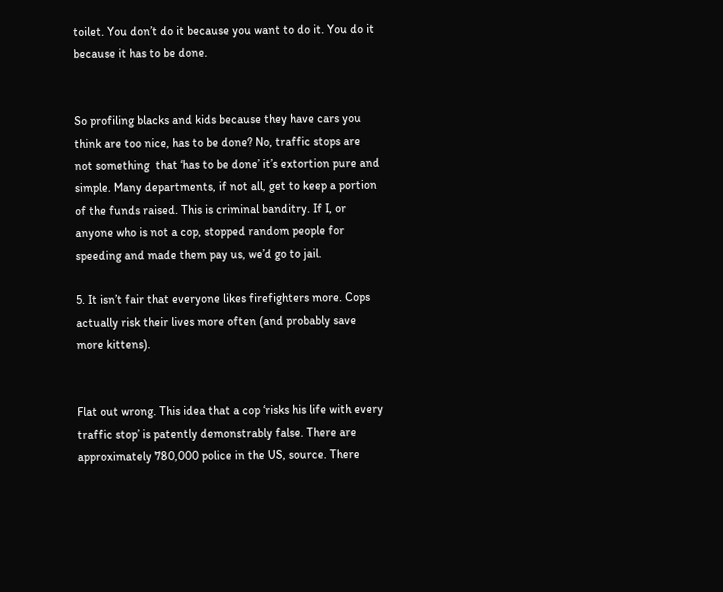toilet. You don’t do it because you want to do it. You do it because it has to be done.


So profiling blacks and kids because they have cars you think are too nice, has to be done? No, traffic stops are not something  that ‘has to be done’ it’s extortion pure and simple. Many departments, if not all, get to keep a portion of the funds raised. This is criminal banditry. If I, or anyone who is not a cop, stopped random people for speeding and made them pay us, we’d go to jail.

5. It isn’t fair that everyone likes firefighters more. Cops actually risk their lives more often (and probably save more kittens).


Flat out wrong. This idea that a cop ‘risks his life with every traffic stop’ is patently demonstrably false. There are approximately 780,000 police in the US, source. There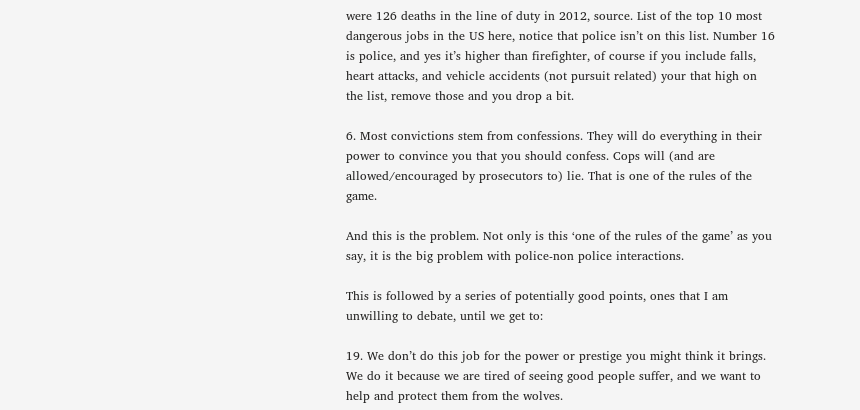were 126 deaths in the line of duty in 2012, source. List of the top 10 most dangerous jobs in the US here, notice that police isn’t on this list. Number 16 is police, and yes it’s higher than firefighter, of course if you include falls, heart attacks, and vehicle accidents (not pursuit related) your that high on the list, remove those and you drop a bit.

6. Most convictions stem from confessions. They will do everything in their power to convince you that you should confess. Cops will (and are allowed/encouraged by prosecutors to) lie. That is one of the rules of the game.

And this is the problem. Not only is this ‘one of the rules of the game’ as you say, it is the big problem with police-non police interactions.

This is followed by a series of potentially good points, ones that I am unwilling to debate, until we get to:

19. We don’t do this job for the power or prestige you might think it brings. We do it because we are tired of seeing good people suffer, and we want to help and protect them from the wolves.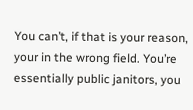You can’t, if that is your reason, your in the wrong field. You’re essentially public janitors, you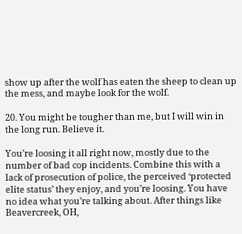show up after the wolf has eaten the sheep to clean up the mess, and maybe look for the wolf.

20. You might be tougher than me, but I will win in the long run. Believe it.

You’re loosing it all right now, mostly due to the number of bad cop incidents. Combine this with a lack of prosecution of police, the perceived ‘protected elite status’ they enjoy, and you’re loosing. You have no idea what you’re talking about. After things like Beavercreek, OH,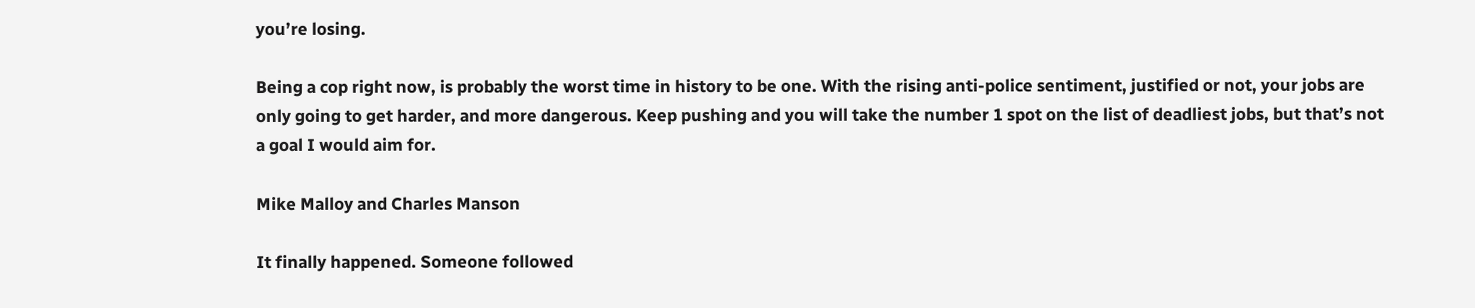you’re losing.

Being a cop right now, is probably the worst time in history to be one. With the rising anti-police sentiment, justified or not, your jobs are only going to get harder, and more dangerous. Keep pushing and you will take the number 1 spot on the list of deadliest jobs, but that’s not a goal I would aim for.

Mike Malloy and Charles Manson

It finally happened. Someone followed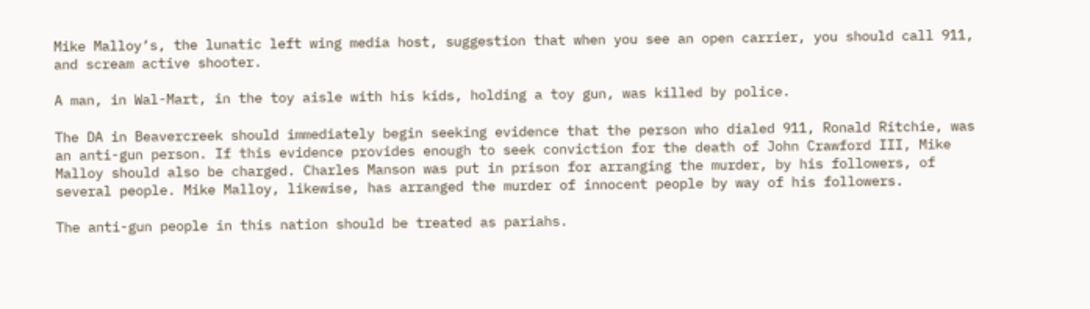Mike Malloy’s, the lunatic left wing media host, suggestion that when you see an open carrier, you should call 911, and scream active shooter.

A man, in Wal-Mart, in the toy aisle with his kids, holding a toy gun, was killed by police.

The DA in Beavercreek should immediately begin seeking evidence that the person who dialed 911, Ronald Ritchie, was an anti-gun person. If this evidence provides enough to seek conviction for the death of John Crawford III, Mike Malloy should also be charged. Charles Manson was put in prison for arranging the murder, by his followers, of several people. Mike Malloy, likewise, has arranged the murder of innocent people by way of his followers.

The anti-gun people in this nation should be treated as pariahs.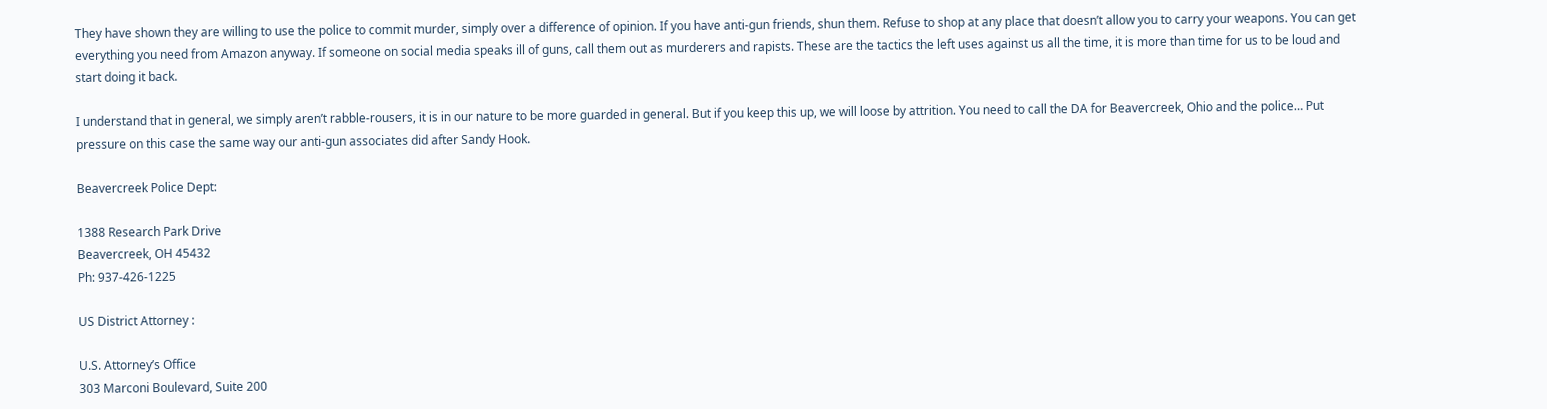They have shown they are willing to use the police to commit murder, simply over a difference of opinion. If you have anti-gun friends, shun them. Refuse to shop at any place that doesn’t allow you to carry your weapons. You can get everything you need from Amazon anyway. If someone on social media speaks ill of guns, call them out as murderers and rapists. These are the tactics the left uses against us all the time, it is more than time for us to be loud and start doing it back.

I understand that in general, we simply aren’t rabble-rousers, it is in our nature to be more guarded in general. But if you keep this up, we will loose by attrition. You need to call the DA for Beavercreek, Ohio and the police… Put pressure on this case the same way our anti-gun associates did after Sandy Hook.

Beavercreek Police Dept:

1388 Research Park Drive
Beavercreek, OH 45432
Ph: 937-426-1225

US District Attorney :

U.S. Attorney’s Office
303 Marconi Boulevard, Suite 200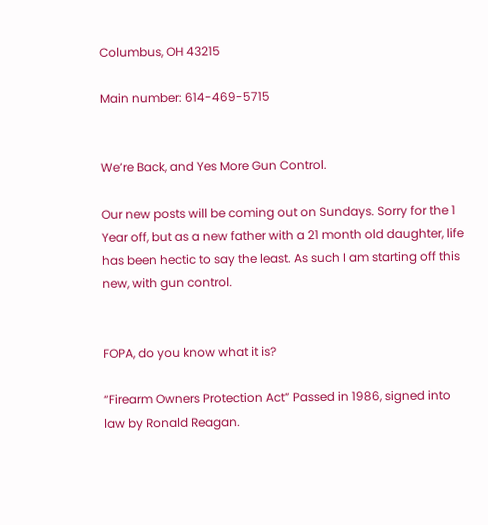Columbus, OH 43215

Main number: 614-469-5715


We’re Back, and Yes More Gun Control.

Our new posts will be coming out on Sundays. Sorry for the 1 Year off, but as a new father with a 21 month old daughter, life has been hectic to say the least. As such I am starting off this new, with gun control.


FOPA, do you know what it is?

“Firearm Owners Protection Act” Passed in 1986, signed into law by Ronald Reagan.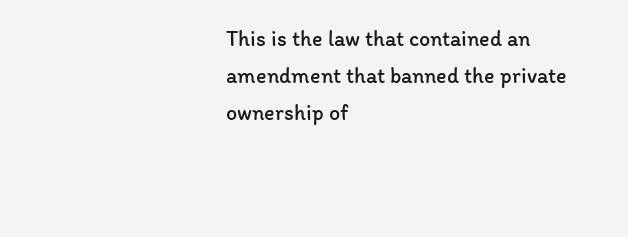This is the law that contained an amendment that banned the private ownership of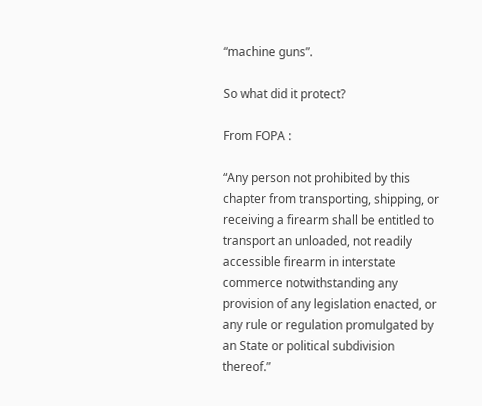“machine guns”.

So what did it protect?

From FOPA :

“Any person not prohibited by this chapter from transporting, shipping, or receiving a firearm shall be entitled to transport an unloaded, not readily accessible firearm in interstate commerce notwithstanding any provision of any legislation enacted, or any rule or regulation promulgated by an State or political subdivision thereof.”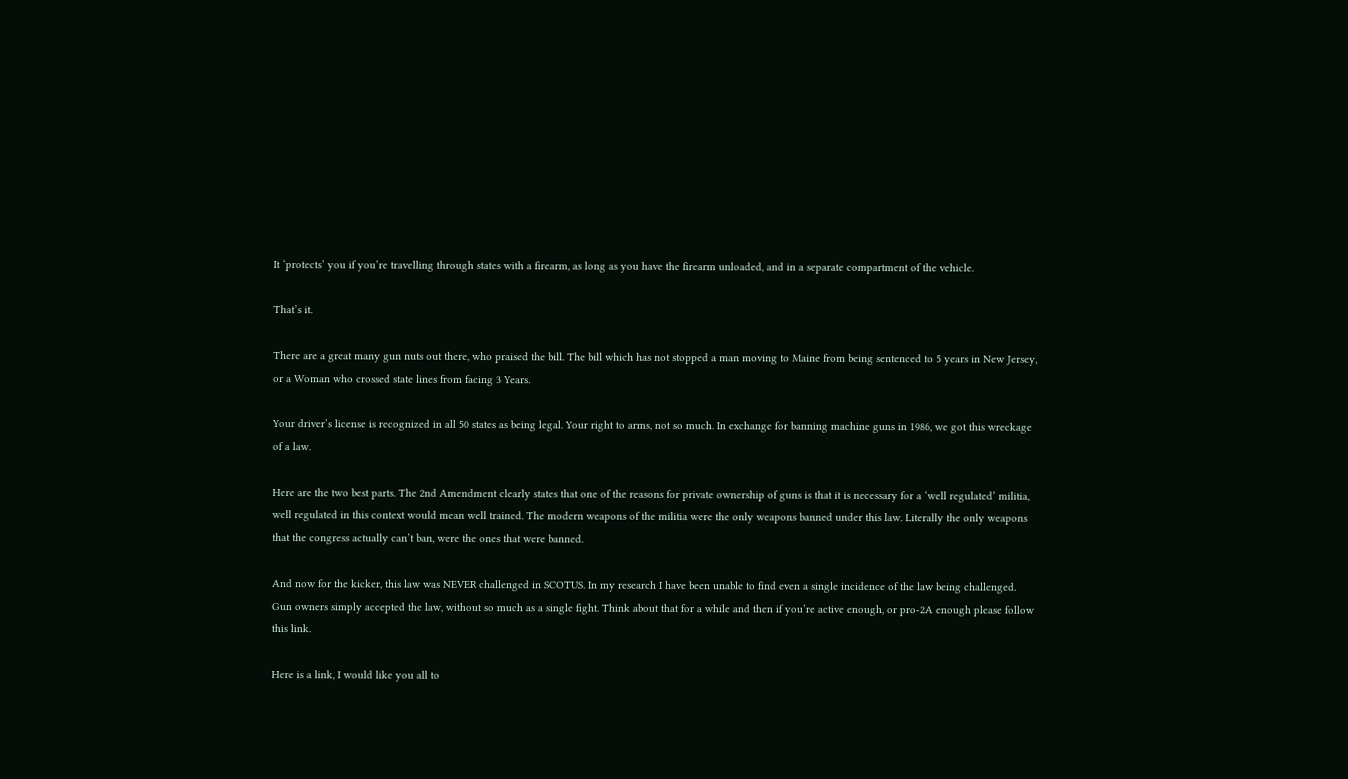It ‘protects’ you if you’re travelling through states with a firearm, as long as you have the firearm unloaded, and in a separate compartment of the vehicle.

That’s it.

There are a great many gun nuts out there, who praised the bill. The bill which has not stopped a man moving to Maine from being sentenced to 5 years in New Jersey, or a Woman who crossed state lines from facing 3 Years.

Your driver’s license is recognized in all 50 states as being legal. Your right to arms, not so much. In exchange for banning machine guns in 1986, we got this wreckage of a law.

Here are the two best parts. The 2nd Amendment clearly states that one of the reasons for private ownership of guns is that it is necessary for a ‘well regulated’ militia, well regulated in this context would mean well trained. The modern weapons of the militia were the only weapons banned under this law. Literally the only weapons that the congress actually can’t ban, were the ones that were banned.

And now for the kicker, this law was NEVER challenged in SCOTUS. In my research I have been unable to find even a single incidence of the law being challenged. Gun owners simply accepted the law, without so much as a single fight. Think about that for a while and then if you’re active enough, or pro-2A enough please follow this link.

Here is a link, I would like you all to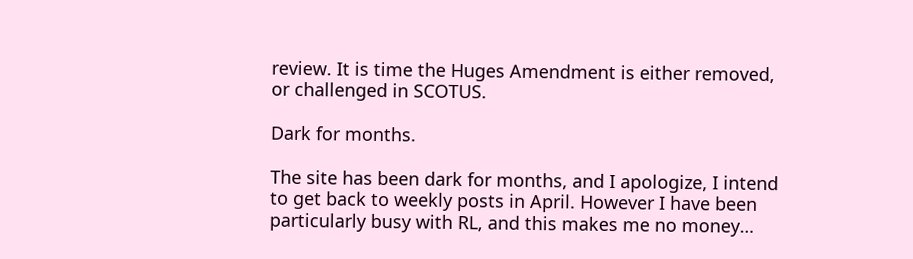review. It is time the Huges Amendment is either removed, or challenged in SCOTUS.

Dark for months.

The site has been dark for months, and I apologize, I intend to get back to weekly posts in April. However I have been particularly busy with RL, and this makes me no money…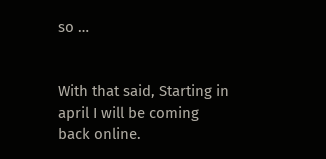so …


With that said, Starting in april I will be coming back online.